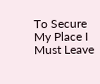To Secure My Place I Must Leave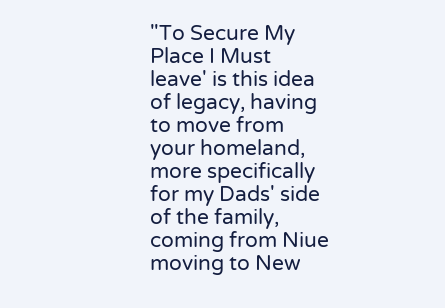"To Secure My Place I Must leave' is this idea of legacy, having to move from your homeland, more specifically for my Dads' side of the family, coming from Niue moving to New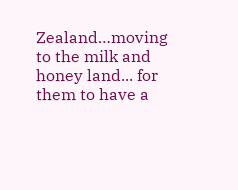Zealand…moving to the milk and honey land... for them to have a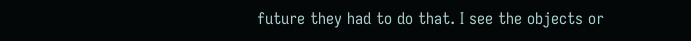future they had to do that. I see the objects or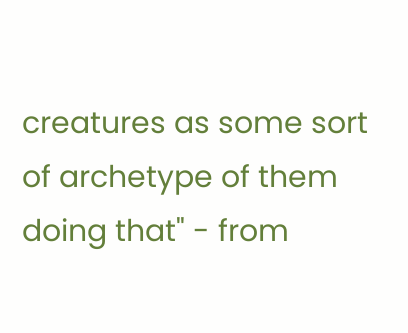creatures as some sort of archetype of them doing that" - from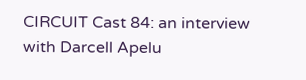CIRCUIT Cast 84: an interview with Darcell Apelu